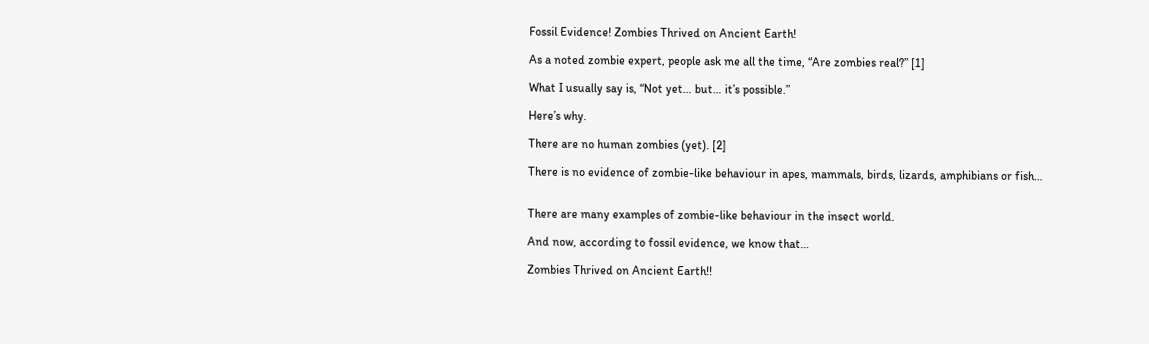Fossil Evidence! Zombies Thrived on Ancient Earth!

As a noted zombie expert, people ask me all the time, “Are zombies real?” [1]

What I usually say is, “Not yet… but… it’s possible.”

Here’s why.

There are no human zombies (yet). [2]

There is no evidence of zombie-like behaviour in apes, mammals, birds, lizards, amphibians or fish…


There are many examples of zombie-like behaviour in the insect world.

And now, according to fossil evidence, we know that…

Zombies Thrived on Ancient Earth!!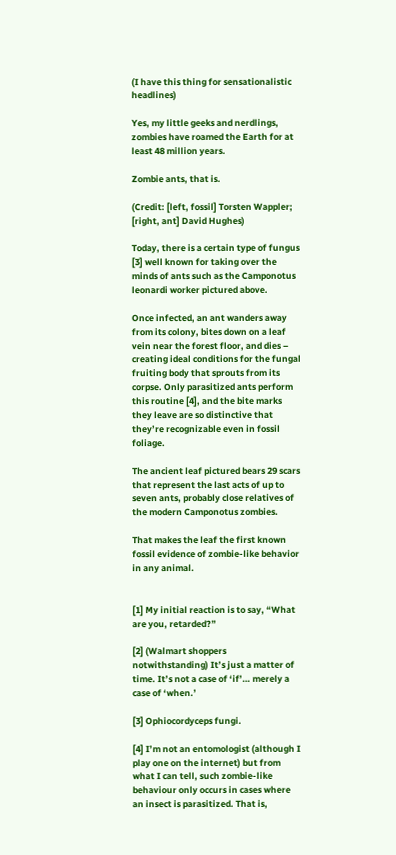(I have this thing for sensationalistic headlines)

Yes, my little geeks and nerdlings, zombies have roamed the Earth for at least 48 million years.

Zombie ants, that is.

(Credit: [left, fossil] Torsten Wappler; [right, ant] David Hughes)

Today, there is a certain type of fungus [3] well known for taking over the minds of ants such as the Camponotus leonardi worker pictured above.

Once infected, an ant wanders away from its colony, bites down on a leaf vein near the forest floor, and dies – creating ideal conditions for the fungal fruiting body that sprouts from its corpse. Only parasitized ants perform this routine [4], and the bite marks they leave are so distinctive that they’re recognizable even in fossil foliage.

The ancient leaf pictured bears 29 scars that represent the last acts of up to seven ants, probably close relatives of the modern Camponotus zombies.

That makes the leaf the first known fossil evidence of zombie-like behavior in any animal.


[1] My initial reaction is to say, “What are you, retarded?”

[2] (Walmart shoppers notwithstanding) It’s just a matter of time. It’s not a case of ‘if’… merely a case of ‘when.’

[3] Ophiocordyceps fungi.

[4] I’m not an entomologist (although I play one on the internet) but from what I can tell, such zombie-like behaviour only occurs in cases where an insect is parasitized. That is,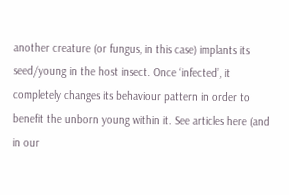another creature (or fungus, in this case) implants its seed/young in the host insect. Once ‘infected’, it completely changes its behaviour pattern in order to benefit the unborn young within it. See articles here (and in our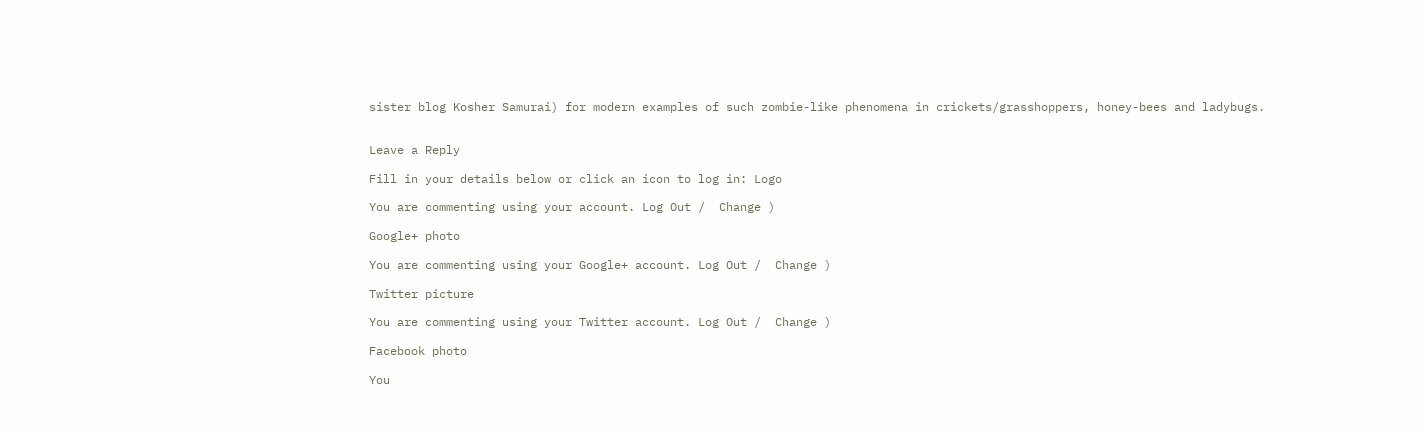sister blog Kosher Samurai) for modern examples of such zombie-like phenomena in crickets/grasshoppers, honey-bees and ladybugs.


Leave a Reply

Fill in your details below or click an icon to log in: Logo

You are commenting using your account. Log Out /  Change )

Google+ photo

You are commenting using your Google+ account. Log Out /  Change )

Twitter picture

You are commenting using your Twitter account. Log Out /  Change )

Facebook photo

You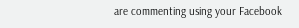are commenting using your Facebook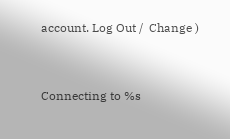account. Log Out /  Change )


Connecting to %s